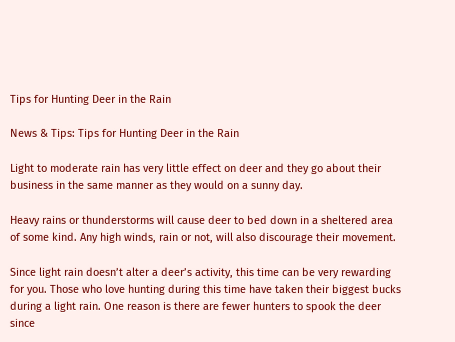Tips for Hunting Deer in the Rain

News & Tips: Tips for Hunting Deer in the Rain

Light to moderate rain has very little effect on deer and they go about their business in the same manner as they would on a sunny day.

Heavy rains or thunderstorms will cause deer to bed down in a sheltered area of some kind. Any high winds, rain or not, will also discourage their movement.

Since light rain doesn’t alter a deer’s activity, this time can be very rewarding for you. Those who love hunting during this time have taken their biggest bucks during a light rain. One reason is there are fewer hunters to spook the deer since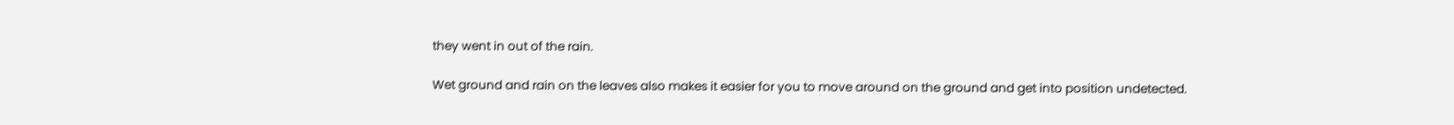they went in out of the rain.

Wet ground and rain on the leaves also makes it easier for you to move around on the ground and get into position undetected.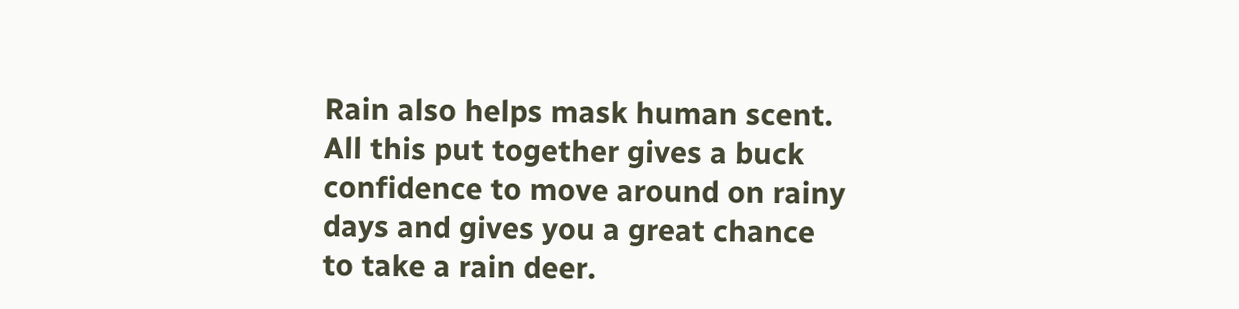Rain also helps mask human scent. All this put together gives a buck confidence to move around on rainy days and gives you a great chance to take a rain deer.